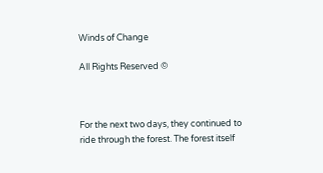Winds of Change

All Rights Reserved ©



For the next two days, they continued to ride through the forest. The forest itself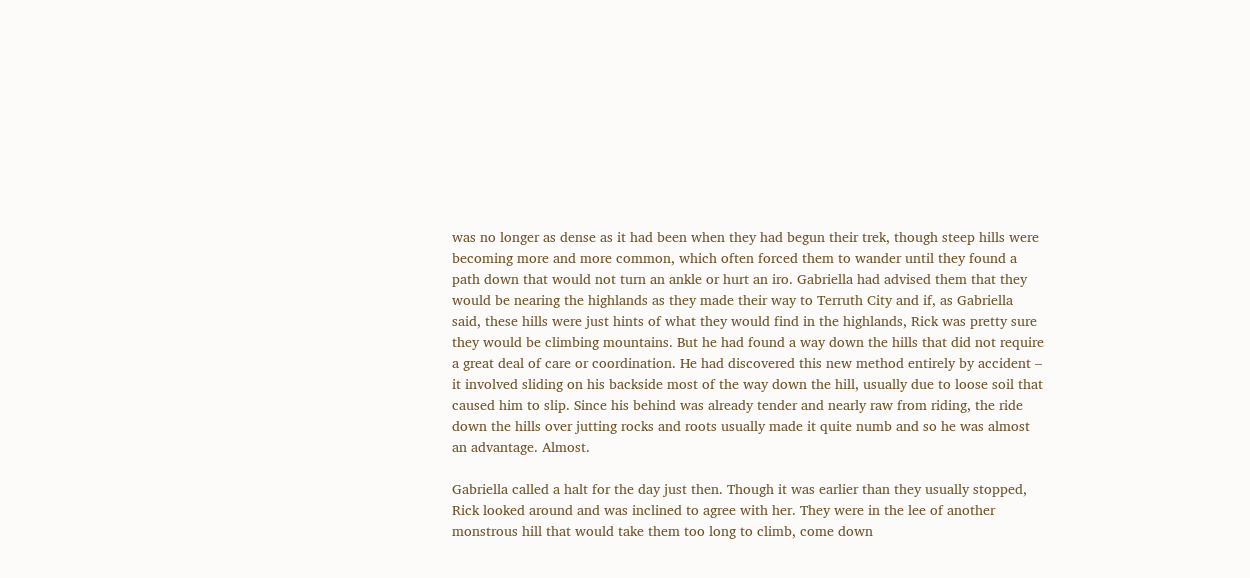was no longer as dense as it had been when they had begun their trek, though steep hills were becoming more and more common, which often forced them to wander until they found a path down that would not turn an ankle or hurt an iro. Gabriella had advised them that they would be nearing the highlands as they made their way to Terruth City and if, as Gabriella said, these hills were just hints of what they would find in the highlands, Rick was pretty sure they would be climbing mountains. But he had found a way down the hills that did not require a great deal of care or coordination. He had discovered this new method entirely by accident – it involved sliding on his backside most of the way down the hill, usually due to loose soil that caused him to slip. Since his behind was already tender and nearly raw from riding, the ride down the hills over jutting rocks and roots usually made it quite numb and so he was almost an advantage. Almost.

Gabriella called a halt for the day just then. Though it was earlier than they usually stopped, Rick looked around and was inclined to agree with her. They were in the lee of another monstrous hill that would take them too long to climb, come down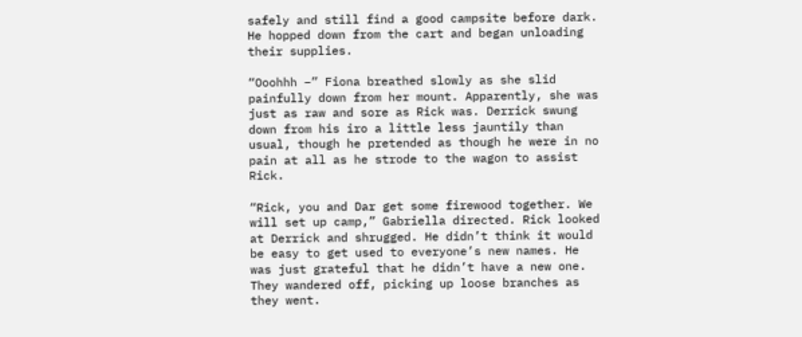safely and still find a good campsite before dark. He hopped down from the cart and began unloading their supplies.

“Ooohhh –” Fiona breathed slowly as she slid painfully down from her mount. Apparently, she was just as raw and sore as Rick was. Derrick swung down from his iro a little less jauntily than usual, though he pretended as though he were in no pain at all as he strode to the wagon to assist Rick.

“Rick, you and Dar get some firewood together. We will set up camp,” Gabriella directed. Rick looked at Derrick and shrugged. He didn’t think it would be easy to get used to everyone’s new names. He was just grateful that he didn’t have a new one. They wandered off, picking up loose branches as they went.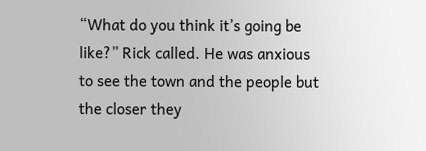“What do you think it’s going be like?” Rick called. He was anxious to see the town and the people but the closer they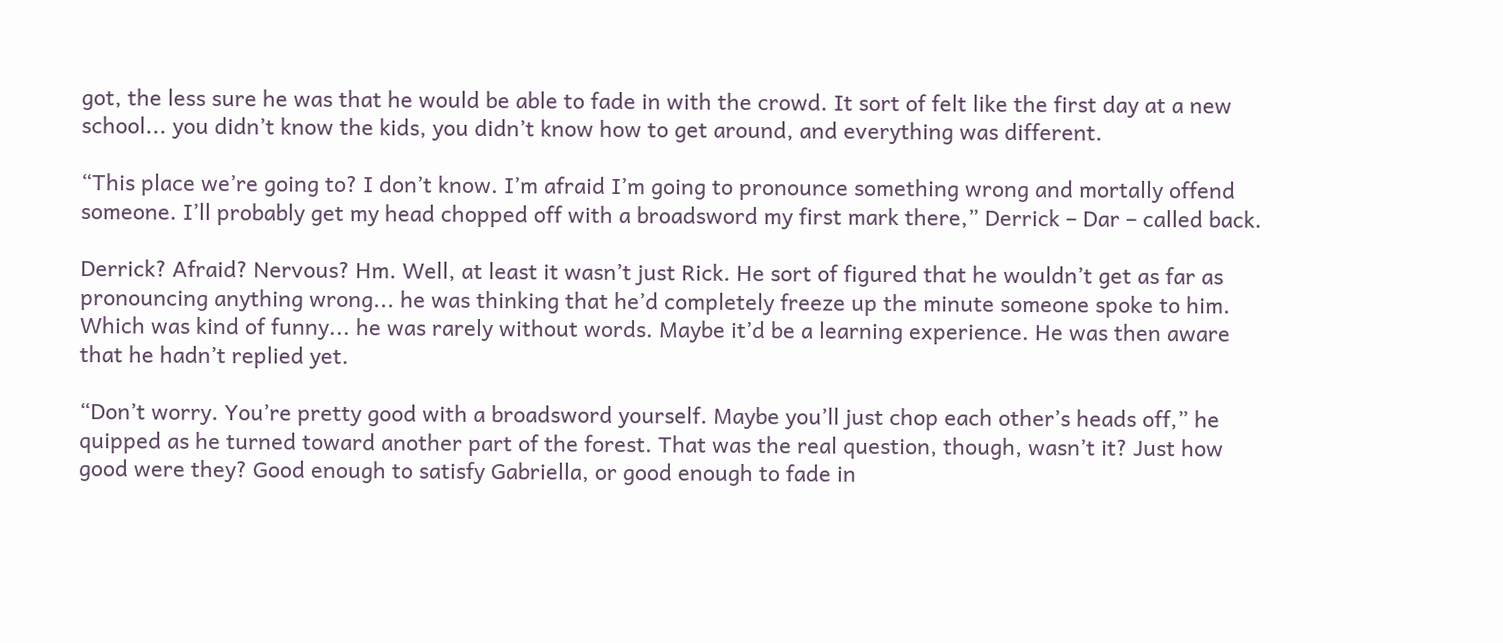got, the less sure he was that he would be able to fade in with the crowd. It sort of felt like the first day at a new school... you didn’t know the kids, you didn’t know how to get around, and everything was different.

“This place we’re going to? I don’t know. I’m afraid I’m going to pronounce something wrong and mortally offend someone. I’ll probably get my head chopped off with a broadsword my first mark there,” Derrick – Dar – called back.

Derrick? Afraid? Nervous? Hm. Well, at least it wasn’t just Rick. He sort of figured that he wouldn’t get as far as pronouncing anything wrong... he was thinking that he’d completely freeze up the minute someone spoke to him. Which was kind of funny... he was rarely without words. Maybe it’d be a learning experience. He was then aware that he hadn’t replied yet.

“Don’t worry. You’re pretty good with a broadsword yourself. Maybe you’ll just chop each other’s heads off,” he quipped as he turned toward another part of the forest. That was the real question, though, wasn’t it? Just how good were they? Good enough to satisfy Gabriella, or good enough to fade in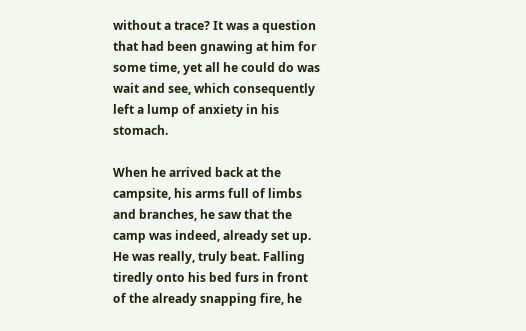without a trace? It was a question that had been gnawing at him for some time, yet all he could do was wait and see, which consequently left a lump of anxiety in his stomach.

When he arrived back at the campsite, his arms full of limbs and branches, he saw that the camp was indeed, already set up. He was really, truly beat. Falling tiredly onto his bed furs in front of the already snapping fire, he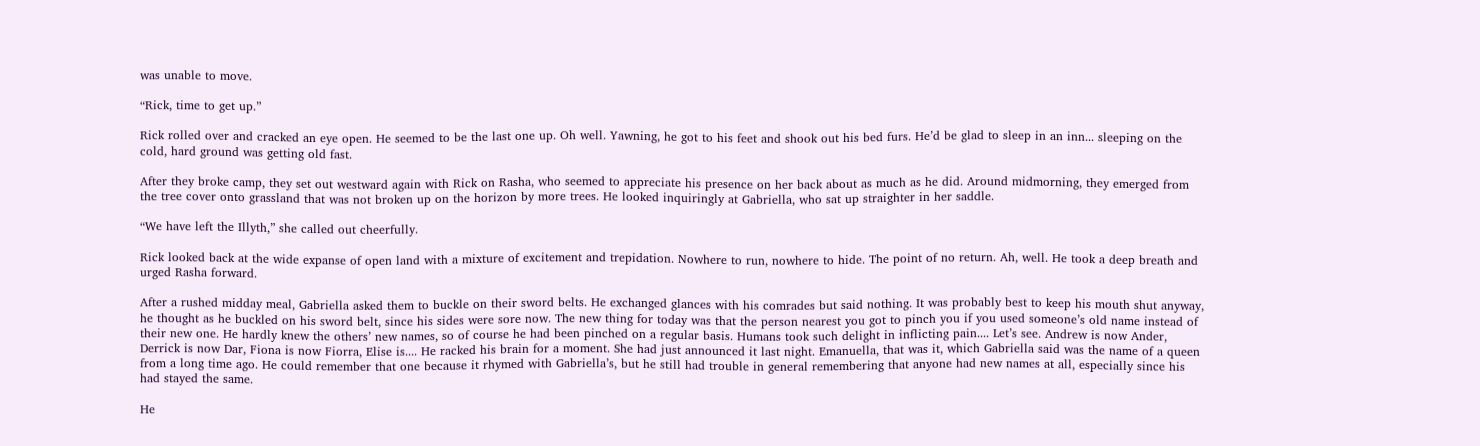was unable to move.

“Rick, time to get up.”

Rick rolled over and cracked an eye open. He seemed to be the last one up. Oh well. Yawning, he got to his feet and shook out his bed furs. He’d be glad to sleep in an inn... sleeping on the cold, hard ground was getting old fast.

After they broke camp, they set out westward again with Rick on Rasha, who seemed to appreciate his presence on her back about as much as he did. Around midmorning, they emerged from the tree cover onto grassland that was not broken up on the horizon by more trees. He looked inquiringly at Gabriella, who sat up straighter in her saddle.

“We have left the Illyth,” she called out cheerfully.

Rick looked back at the wide expanse of open land with a mixture of excitement and trepidation. Nowhere to run, nowhere to hide. The point of no return. Ah, well. He took a deep breath and urged Rasha forward.

After a rushed midday meal, Gabriella asked them to buckle on their sword belts. He exchanged glances with his comrades but said nothing. It was probably best to keep his mouth shut anyway, he thought as he buckled on his sword belt, since his sides were sore now. The new thing for today was that the person nearest you got to pinch you if you used someone’s old name instead of their new one. He hardly knew the others’ new names, so of course he had been pinched on a regular basis. Humans took such delight in inflicting pain.... Let’s see. Andrew is now Ander, Derrick is now Dar, Fiona is now Fiorra, Elise is.... He racked his brain for a moment. She had just announced it last night. Emanuella, that was it, which Gabriella said was the name of a queen from a long time ago. He could remember that one because it rhymed with Gabriella’s, but he still had trouble in general remembering that anyone had new names at all, especially since his had stayed the same.

He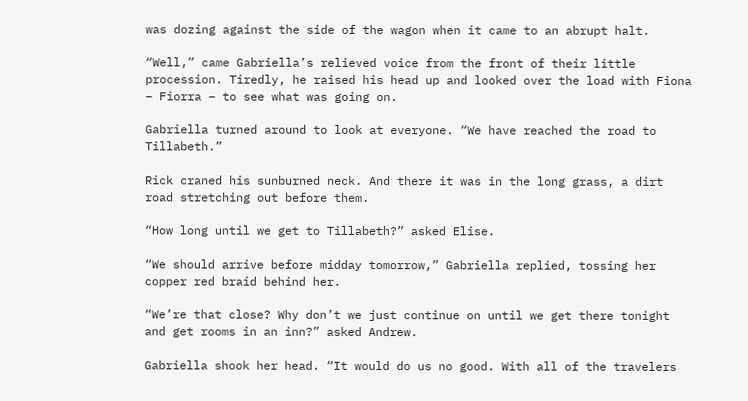was dozing against the side of the wagon when it came to an abrupt halt.

“Well,” came Gabriella’s relieved voice from the front of their little procession. Tiredly, he raised his head up and looked over the load with Fiona – Fiorra – to see what was going on.

Gabriella turned around to look at everyone. “We have reached the road to Tillabeth.”

Rick craned his sunburned neck. And there it was in the long grass, a dirt road stretching out before them.

“How long until we get to Tillabeth?” asked Elise.

“We should arrive before midday tomorrow,” Gabriella replied, tossing her copper red braid behind her.

“We’re that close? Why don’t we just continue on until we get there tonight and get rooms in an inn?” asked Andrew.

Gabriella shook her head. “It would do us no good. With all of the travelers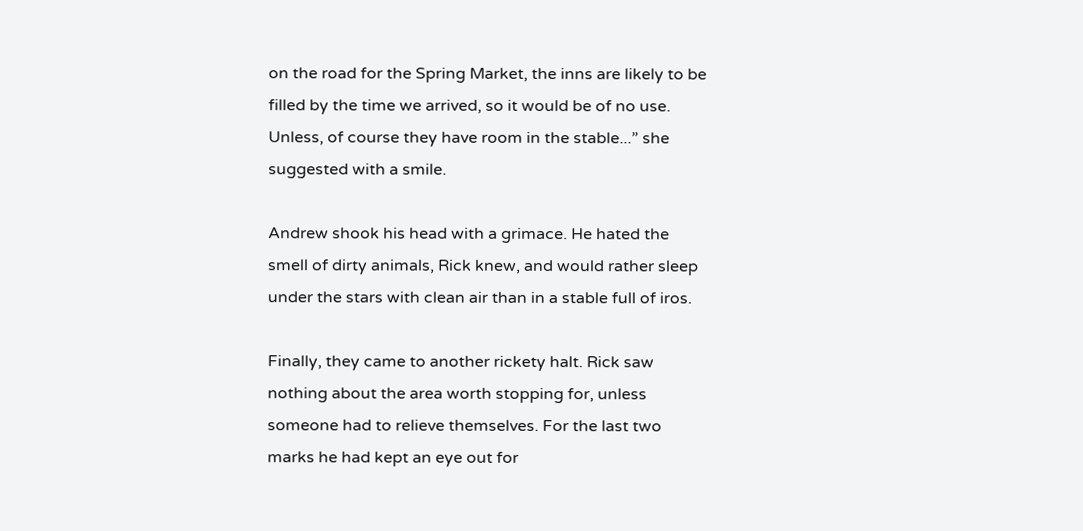on the road for the Spring Market, the inns are likely to be filled by the time we arrived, so it would be of no use. Unless, of course they have room in the stable...” she suggested with a smile.

Andrew shook his head with a grimace. He hated the smell of dirty animals, Rick knew, and would rather sleep under the stars with clean air than in a stable full of iros.

Finally, they came to another rickety halt. Rick saw nothing about the area worth stopping for, unless someone had to relieve themselves. For the last two marks he had kept an eye out for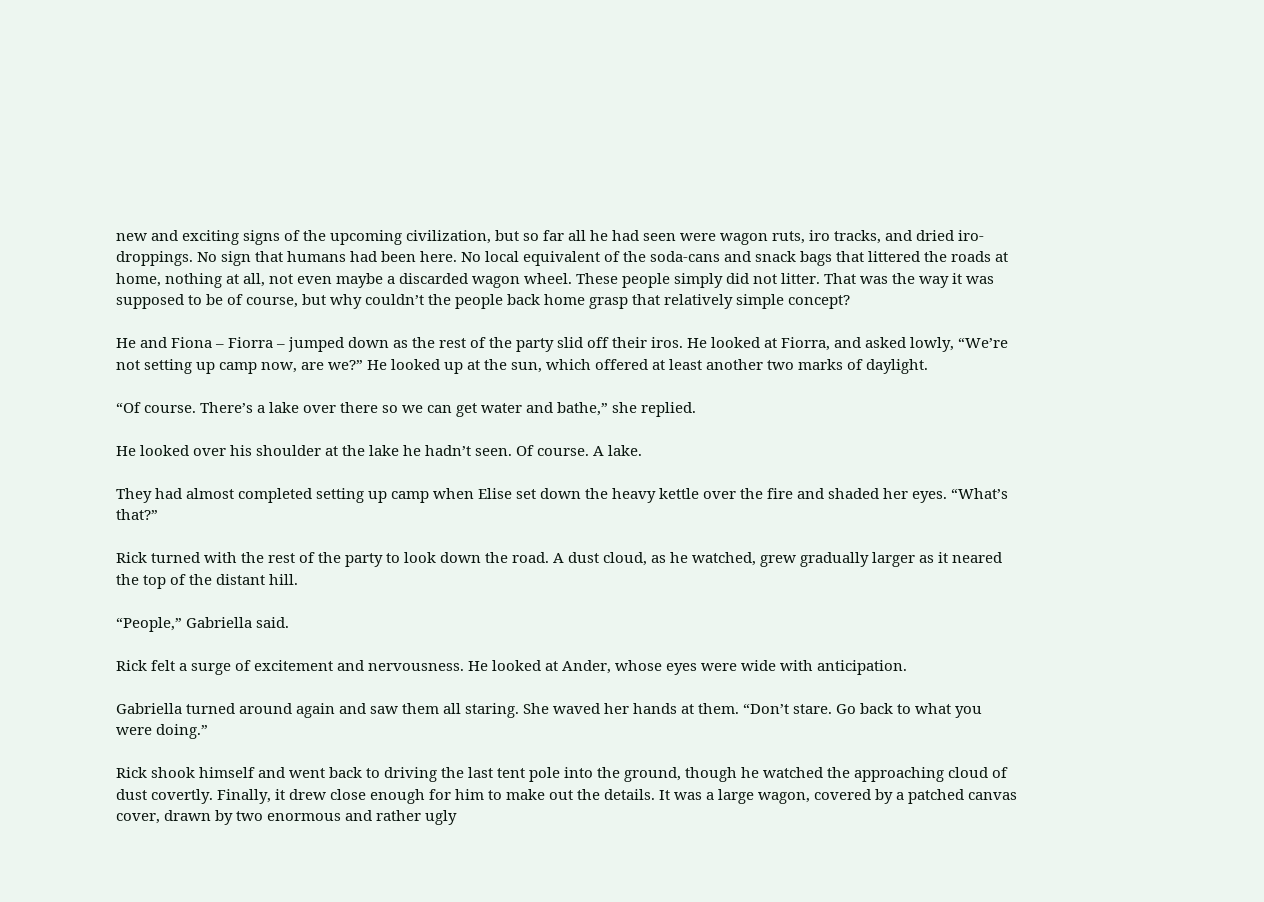new and exciting signs of the upcoming civilization, but so far all he had seen were wagon ruts, iro tracks, and dried iro-droppings. No sign that humans had been here. No local equivalent of the soda-cans and snack bags that littered the roads at home, nothing at all, not even maybe a discarded wagon wheel. These people simply did not litter. That was the way it was supposed to be of course, but why couldn’t the people back home grasp that relatively simple concept?

He and Fiona – Fiorra – jumped down as the rest of the party slid off their iros. He looked at Fiorra, and asked lowly, “We’re not setting up camp now, are we?” He looked up at the sun, which offered at least another two marks of daylight.

“Of course. There’s a lake over there so we can get water and bathe,” she replied.

He looked over his shoulder at the lake he hadn’t seen. Of course. A lake.

They had almost completed setting up camp when Elise set down the heavy kettle over the fire and shaded her eyes. “What’s that?”

Rick turned with the rest of the party to look down the road. A dust cloud, as he watched, grew gradually larger as it neared the top of the distant hill.

“People,” Gabriella said.

Rick felt a surge of excitement and nervousness. He looked at Ander, whose eyes were wide with anticipation.

Gabriella turned around again and saw them all staring. She waved her hands at them. “Don’t stare. Go back to what you were doing.”

Rick shook himself and went back to driving the last tent pole into the ground, though he watched the approaching cloud of dust covertly. Finally, it drew close enough for him to make out the details. It was a large wagon, covered by a patched canvas cover, drawn by two enormous and rather ugly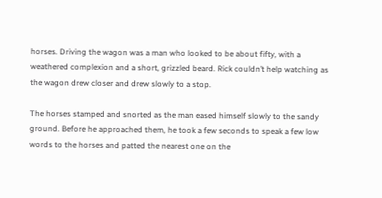horses. Driving the wagon was a man who looked to be about fifty, with a weathered complexion and a short, grizzled beard. Rick couldn’t help watching as the wagon drew closer and drew slowly to a stop.

The horses stamped and snorted as the man eased himself slowly to the sandy ground. Before he approached them, he took a few seconds to speak a few low words to the horses and patted the nearest one on the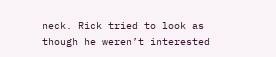neck. Rick tried to look as though he weren’t interested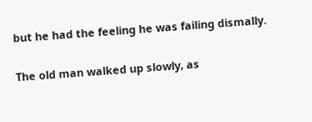but he had the feeling he was failing dismally.

The old man walked up slowly, as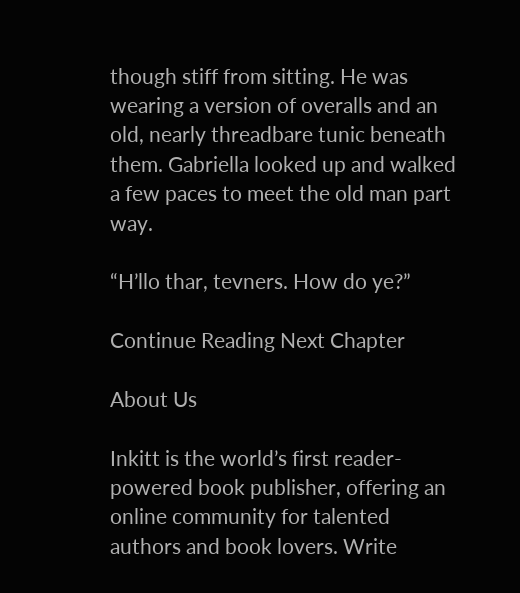though stiff from sitting. He was wearing a version of overalls and an old, nearly threadbare tunic beneath them. Gabriella looked up and walked a few paces to meet the old man part way.

“H’llo thar, tevners. How do ye?”

Continue Reading Next Chapter

About Us

Inkitt is the world’s first reader-powered book publisher, offering an online community for talented authors and book lovers. Write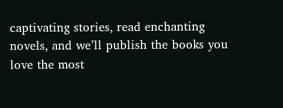captivating stories, read enchanting novels, and we’ll publish the books you love the most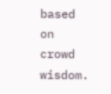based on crowd wisdom.